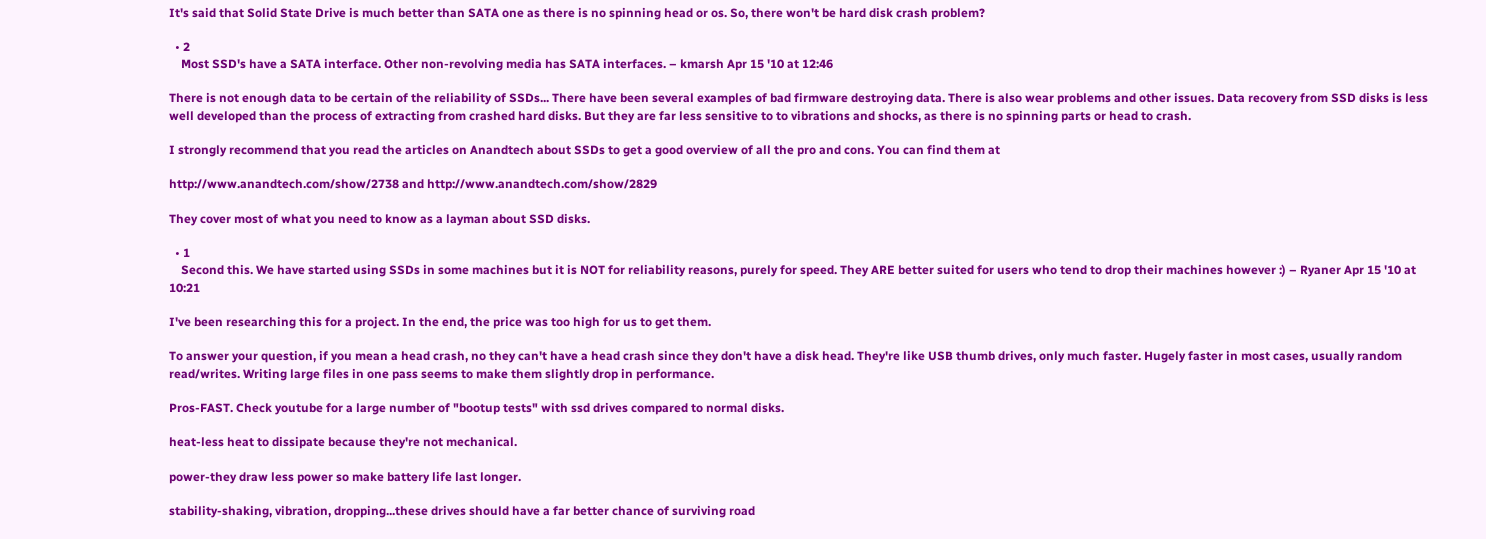It's said that Solid State Drive is much better than SATA one as there is no spinning head or os. So, there won't be hard disk crash problem?

  • 2
    Most SSD's have a SATA interface. Other non-revolving media has SATA interfaces. – kmarsh Apr 15 '10 at 12:46

There is not enough data to be certain of the reliability of SSDs... There have been several examples of bad firmware destroying data. There is also wear problems and other issues. Data recovery from SSD disks is less well developed than the process of extracting from crashed hard disks. But they are far less sensitive to to vibrations and shocks, as there is no spinning parts or head to crash.

I strongly recommend that you read the articles on Anandtech about SSDs to get a good overview of all the pro and cons. You can find them at

http://www.anandtech.com/show/2738 and http://www.anandtech.com/show/2829

They cover most of what you need to know as a layman about SSD disks.

  • 1
    Second this. We have started using SSDs in some machines but it is NOT for reliability reasons, purely for speed. They ARE better suited for users who tend to drop their machines however :) – Ryaner Apr 15 '10 at 10:21

I've been researching this for a project. In the end, the price was too high for us to get them.

To answer your question, if you mean a head crash, no they can't have a head crash since they don't have a disk head. They're like USB thumb drives, only much faster. Hugely faster in most cases, usually random read/writes. Writing large files in one pass seems to make them slightly drop in performance.

Pros-FAST. Check youtube for a large number of "bootup tests" with ssd drives compared to normal disks.

heat-less heat to dissipate because they're not mechanical.

power-they draw less power so make battery life last longer.

stability-shaking, vibration, dropping...these drives should have a far better chance of surviving road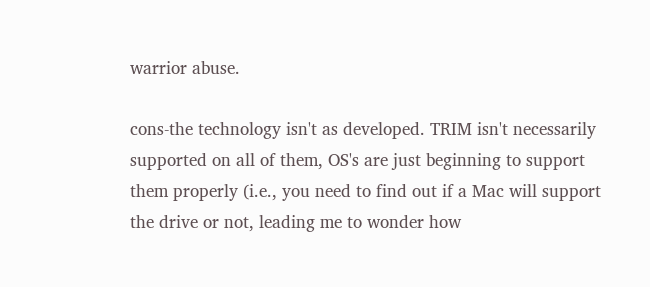warrior abuse.

cons-the technology isn't as developed. TRIM isn't necessarily supported on all of them, OS's are just beginning to support them properly (i.e., you need to find out if a Mac will support the drive or not, leading me to wonder how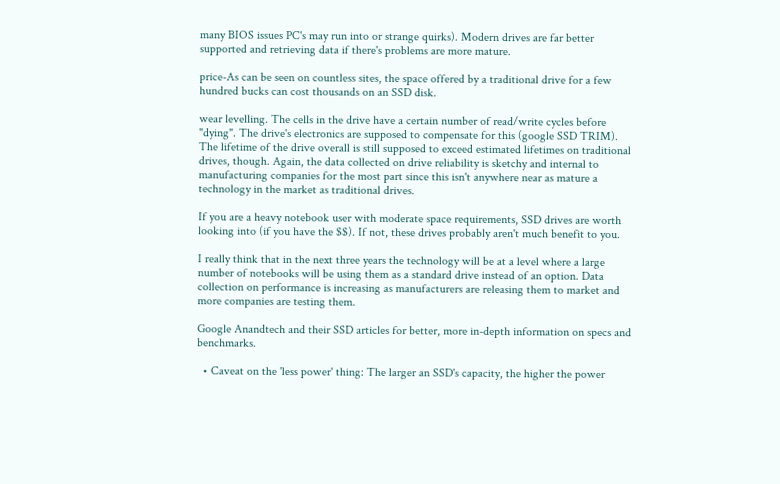many BIOS issues PC's may run into or strange quirks). Modern drives are far better supported and retrieving data if there's problems are more mature.

price-As can be seen on countless sites, the space offered by a traditional drive for a few hundred bucks can cost thousands on an SSD disk.

wear levelling. The cells in the drive have a certain number of read/write cycles before "dying". The drive's electronics are supposed to compensate for this (google SSD TRIM). The lifetime of the drive overall is still supposed to exceed estimated lifetimes on traditional drives, though. Again, the data collected on drive reliability is sketchy and internal to manufacturing companies for the most part since this isn't anywhere near as mature a technology in the market as traditional drives.

If you are a heavy notebook user with moderate space requirements, SSD drives are worth looking into (if you have the $$). If not, these drives probably aren't much benefit to you.

I really think that in the next three years the technology will be at a level where a large number of notebooks will be using them as a standard drive instead of an option. Data collection on performance is increasing as manufacturers are releasing them to market and more companies are testing them.

Google Anandtech and their SSD articles for better, more in-depth information on specs and benchmarks.

  • Caveat on the 'less power' thing: The larger an SSD's capacity, the higher the power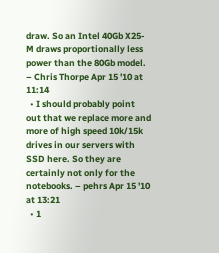draw. So an Intel 40Gb X25-M draws proportionally less power than the 80Gb model. – Chris Thorpe Apr 15 '10 at 11:14
  • I should probably point out that we replace more and more of high speed 10k/15k drives in our servers with SSD here. So they are certainly not only for the notebooks. – pehrs Apr 15 '10 at 13:21
  • 1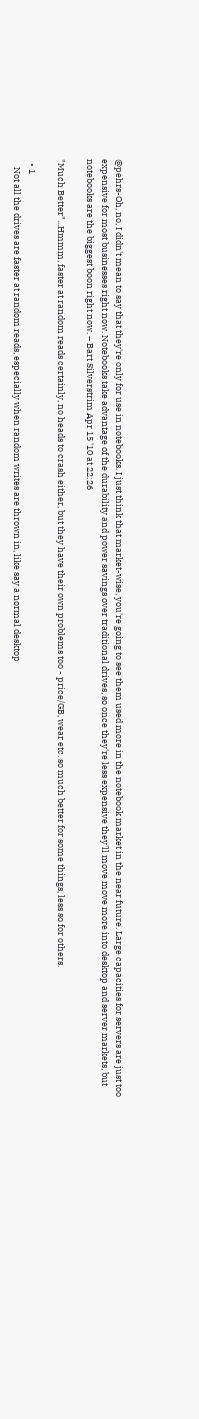@pehrs-Oh, no, I didn't mean to say that they're only for use in notebooks. I just think that market-wise, you're going to see them used more in the notebook market in the near future. Large capacities for servers are just too expensive for most businesses right now. Notebooks take advantage of the durability and power savings over traditional drives, so once they're less expensive they'll move move more into desktop and server markets, but notebooks are the biggest boon right now. – Bart Silverstrim Apr 15 '10 at 22:26

"Much Better"...Hmmm, faster at random reads certainly, no heads to crash either, but they have their own problems too - price/GB, wear etc. so much better for some things, less so for others.

  • 1
    Not all the drives are faster at random reads, especially when random writes are thrown in, like say a normal desktop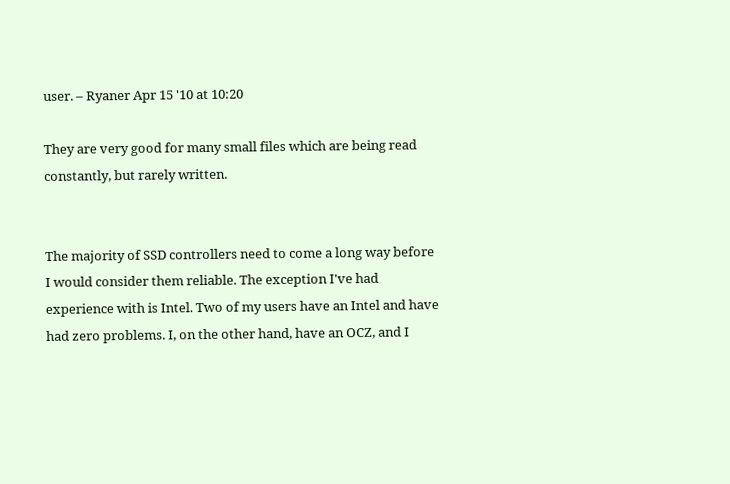user. – Ryaner Apr 15 '10 at 10:20

They are very good for many small files which are being read constantly, but rarely written.


The majority of SSD controllers need to come a long way before I would consider them reliable. The exception I've had experience with is Intel. Two of my users have an Intel and have had zero problems. I, on the other hand, have an OCZ, and I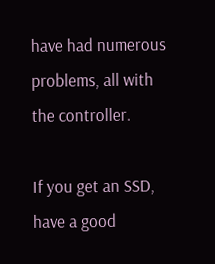have had numerous problems, all with the controller.

If you get an SSD, have a good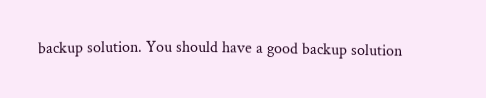backup solution. You should have a good backup solution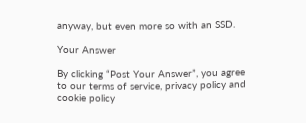anyway, but even more so with an SSD.

Your Answer

By clicking “Post Your Answer”, you agree to our terms of service, privacy policy and cookie policy